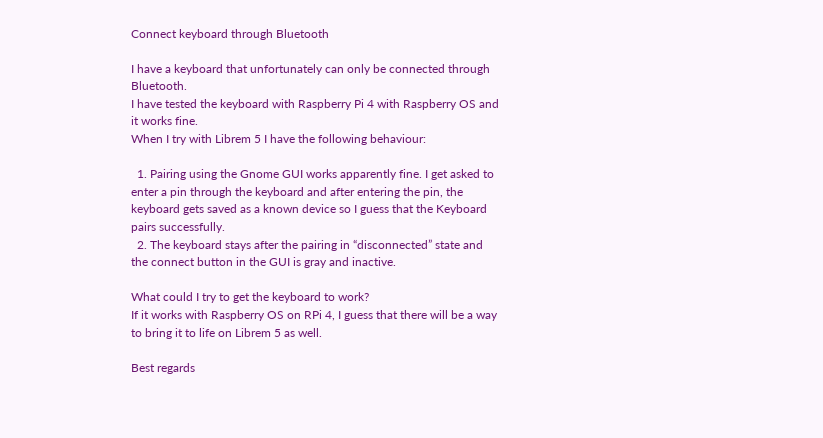Connect keyboard through Bluetooth

I have a keyboard that unfortunately can only be connected through Bluetooth.
I have tested the keyboard with Raspberry Pi 4 with Raspberry OS and it works fine.
When I try with Librem 5 I have the following behaviour:

  1. Pairing using the Gnome GUI works apparently fine. I get asked to enter a pin through the keyboard and after entering the pin, the keyboard gets saved as a known device so I guess that the Keyboard pairs successfully.
  2. The keyboard stays after the pairing in “disconnected” state and the connect button in the GUI is gray and inactive.

What could I try to get the keyboard to work?
If it works with Raspberry OS on RPi 4, I guess that there will be a way to bring it to life on Librem 5 as well.

Best regards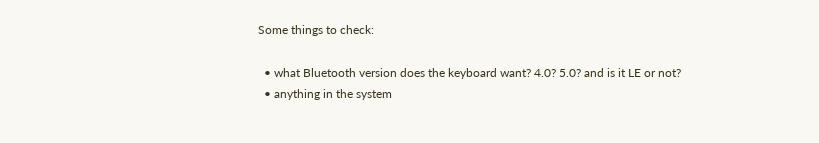Some things to check:

  • what Bluetooth version does the keyboard want? 4.0? 5.0? and is it LE or not?
  • anything in the system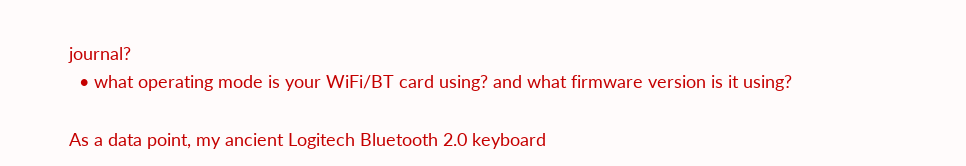journal?
  • what operating mode is your WiFi/BT card using? and what firmware version is it using?

As a data point, my ancient Logitech Bluetooth 2.0 keyboard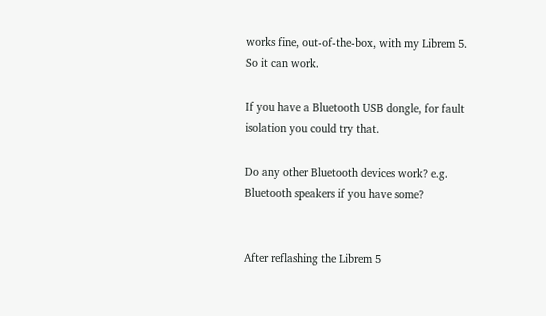works fine, out-of-the-box, with my Librem 5. So it can work.

If you have a Bluetooth USB dongle, for fault isolation you could try that.

Do any other Bluetooth devices work? e.g. Bluetooth speakers if you have some?


After reflashing the Librem 5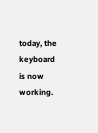today, the keyboard is now working.